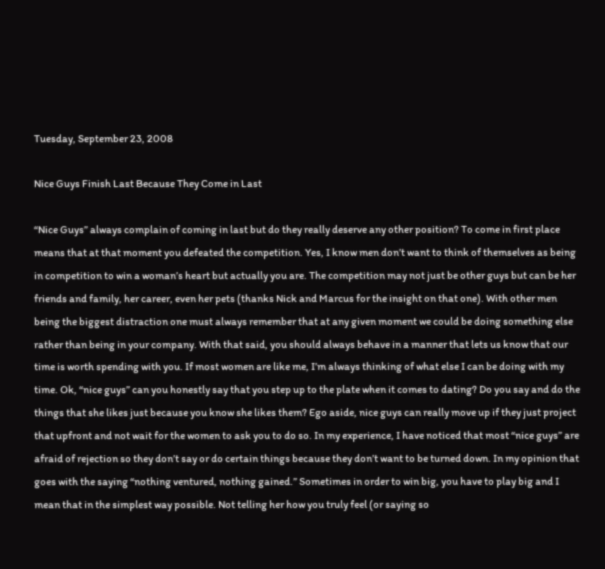Tuesday, September 23, 2008

Nice Guys Finish Last Because They Come in Last

“Nice Guys” always complain of coming in last but do they really deserve any other position? To come in first place means that at that moment you defeated the competition. Yes, I know men don’t want to think of themselves as being in competition to win a woman’s heart but actually you are. The competition may not just be other guys but can be her friends and family, her career, even her pets (thanks Nick and Marcus for the insight on that one). With other men being the biggest distraction one must always remember that at any given moment we could be doing something else rather than being in your company. With that said, you should always behave in a manner that lets us know that our time is worth spending with you. If most women are like me, I’m always thinking of what else I can be doing with my time. Ok, “nice guys” can you honestly say that you step up to the plate when it comes to dating? Do you say and do the things that she likes just because you know she likes them? Ego aside, nice guys can really move up if they just project that upfront and not wait for the women to ask you to do so. In my experience, I have noticed that most “nice guys” are afraid of rejection so they don’t say or do certain things because they don’t want to be turned down. In my opinion that goes with the saying “nothing ventured, nothing gained.” Sometimes in order to win big, you have to play big and I mean that in the simplest way possible. Not telling her how you truly feel (or saying so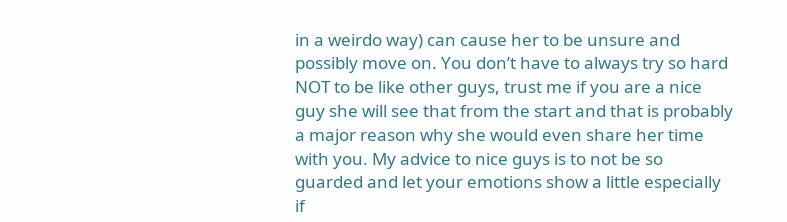in a weirdo way) can cause her to be unsure and possibly move on. You don’t have to always try so hard NOT to be like other guys, trust me if you are a nice guy she will see that from the start and that is probably a major reason why she would even share her time with you. My advice to nice guys is to not be so guarded and let your emotions show a little especially if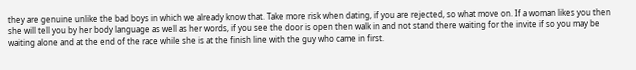they are genuine unlike the bad boys in which we already know that. Take more risk when dating, if you are rejected, so what move on. If a woman likes you then she will tell you by her body language as well as her words, if you see the door is open then walk in and not stand there waiting for the invite if so you may be waiting alone and at the end of the race while she is at the finish line with the guy who came in first.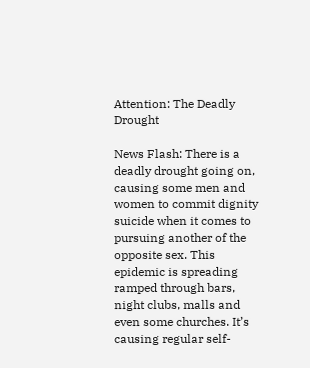Attention: The Deadly Drought

News Flash: There is a deadly drought going on, causing some men and women to commit dignity suicide when it comes to pursuing another of the opposite sex. This epidemic is spreading ramped through bars, night clubs, malls and even some churches. It’s causing regular self-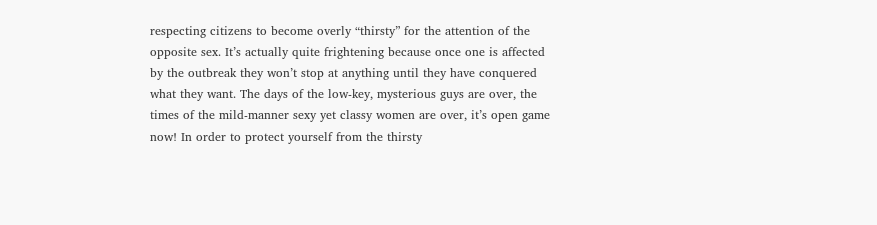respecting citizens to become overly “thirsty” for the attention of the opposite sex. It’s actually quite frightening because once one is affected by the outbreak they won’t stop at anything until they have conquered what they want. The days of the low-key, mysterious guys are over, the times of the mild-manner sexy yet classy women are over, it’s open game now! In order to protect yourself from the thirsty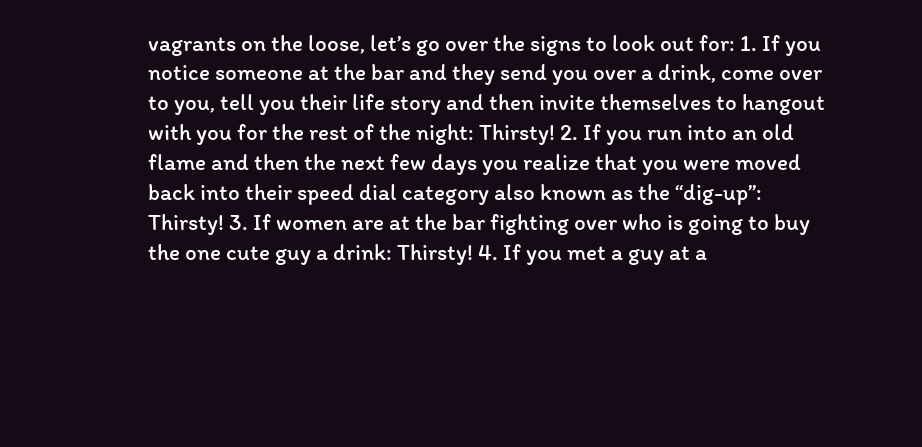vagrants on the loose, let’s go over the signs to look out for: 1. If you notice someone at the bar and they send you over a drink, come over to you, tell you their life story and then invite themselves to hangout with you for the rest of the night: Thirsty! 2. If you run into an old flame and then the next few days you realize that you were moved back into their speed dial category also known as the “dig-up”: Thirsty! 3. If women are at the bar fighting over who is going to buy the one cute guy a drink: Thirsty! 4. If you met a guy at a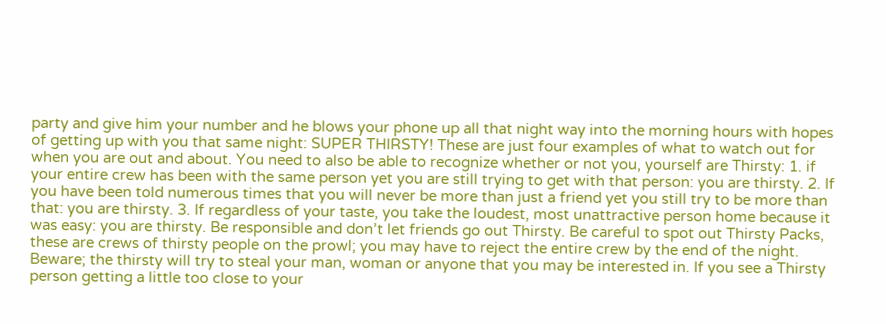party and give him your number and he blows your phone up all that night way into the morning hours with hopes of getting up with you that same night: SUPER THIRSTY! These are just four examples of what to watch out for when you are out and about. You need to also be able to recognize whether or not you, yourself are Thirsty: 1. if your entire crew has been with the same person yet you are still trying to get with that person: you are thirsty. 2. If you have been told numerous times that you will never be more than just a friend yet you still try to be more than that: you are thirsty. 3. If regardless of your taste, you take the loudest, most unattractive person home because it was easy: you are thirsty. Be responsible and don’t let friends go out Thirsty. Be careful to spot out Thirsty Packs, these are crews of thirsty people on the prowl; you may have to reject the entire crew by the end of the night. Beware; the thirsty will try to steal your man, woman or anyone that you may be interested in. If you see a Thirsty person getting a little too close to your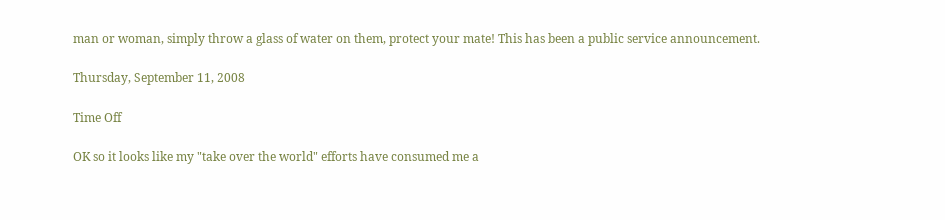man or woman, simply throw a glass of water on them, protect your mate! This has been a public service announcement.

Thursday, September 11, 2008

Time Off

OK so it looks like my "take over the world" efforts have consumed me a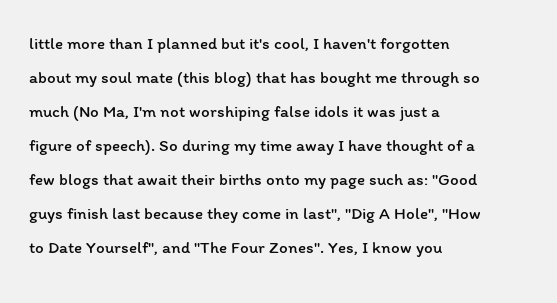little more than I planned but it's cool, I haven't forgotten about my soul mate (this blog) that has bought me through so much (No Ma, I'm not worshiping false idols it was just a figure of speech). So during my time away I have thought of a few blogs that await their births onto my page such as: "Good guys finish last because they come in last", "Dig A Hole", "How to Date Yourself", and "The Four Zones". Yes, I know you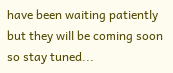have been waiting patiently but they will be coming soon so stay tuned...